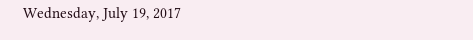Wednesday, July 19, 2017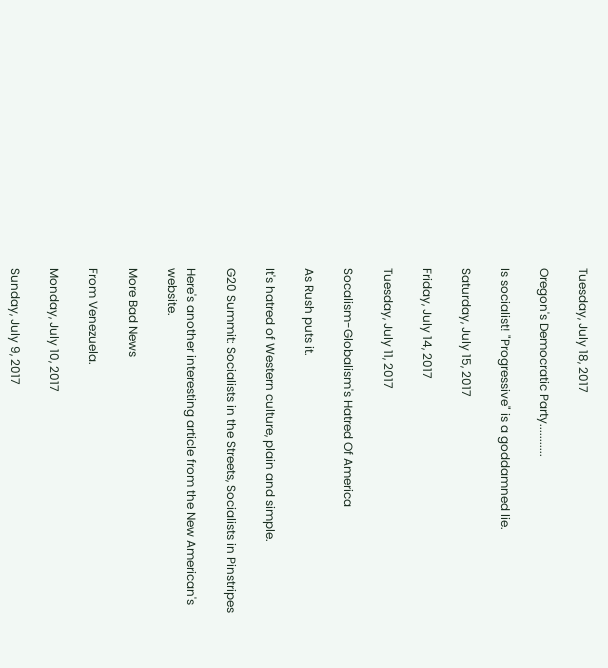Tuesday, July 18, 2017

Oregon's Democratic Party...........

Is socialist! "Progressive" is a goddamned lie.

Saturday, July 15, 2017

Friday, July 14, 2017

Tuesday, July 11, 2017

Socalism-Globalism's Hatred Of America

As Rush puts it.

It's hatred of Western culture, plain and simple.

G20 Summit: Socialists in the Streets, Socialists in Pinstripes

Here's another interesting article from the New American's website.

More Bad News

From Venezuela.

Monday, July 10, 2017

Sunday, July 9, 2017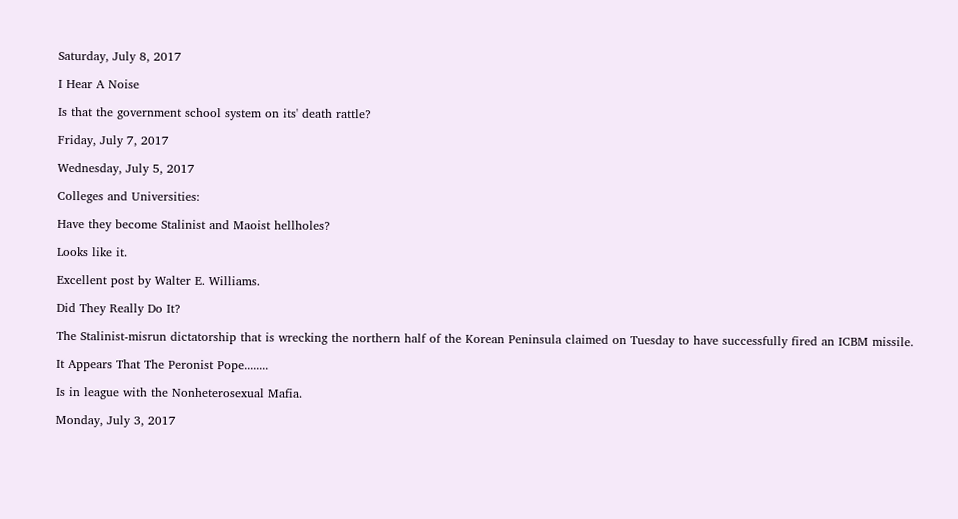Saturday, July 8, 2017

I Hear A Noise

Is that the government school system on its' death rattle?

Friday, July 7, 2017

Wednesday, July 5, 2017

Colleges and Universities:

Have they become Stalinist and Maoist hellholes?

Looks like it.

Excellent post by Walter E. Williams.

Did They Really Do It?

The Stalinist-misrun dictatorship that is wrecking the northern half of the Korean Peninsula claimed on Tuesday to have successfully fired an ICBM missile.

It Appears That The Peronist Pope........

Is in league with the Nonheterosexual Mafia.

Monday, July 3, 2017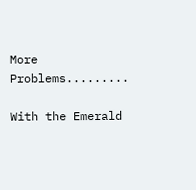More Problems.........

With the Emerald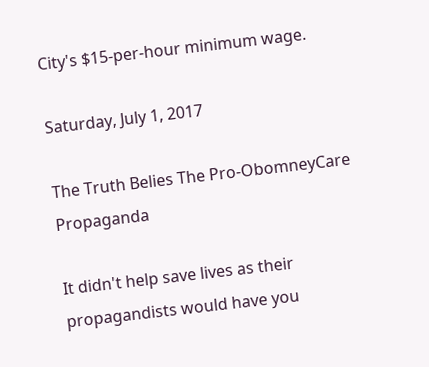City's $15-per-hour minimum wage.

Saturday, July 1, 2017

The Truth Belies The Pro-ObomneyCare Propaganda

It didn't help save lives as their propagandists would have you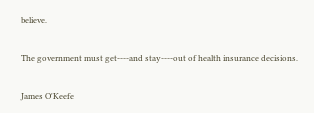believe.

The government must get----and stay----out of health insurance decisions.

James O'Keefe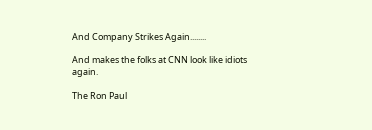And Company Strikes Again........

And makes the folks at CNN look like idiots again.

The Ron Paul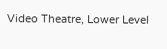Video Theatre, Lower Level